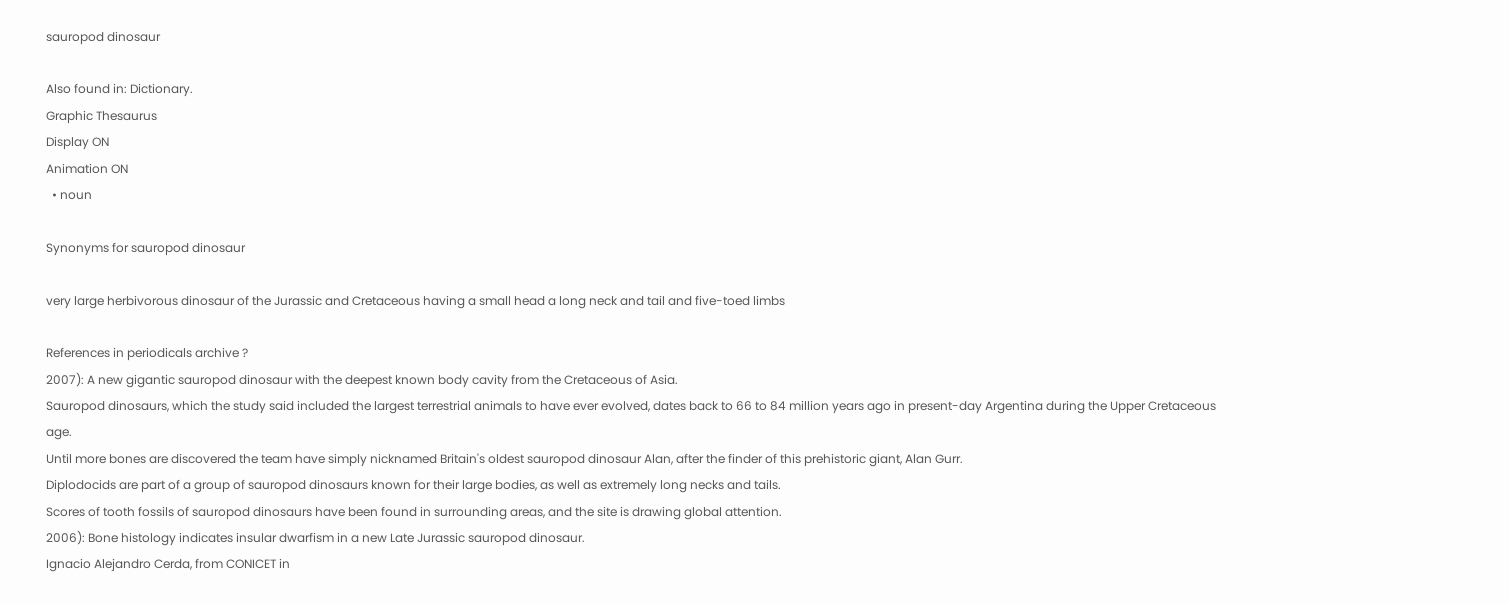sauropod dinosaur

Also found in: Dictionary.
Graphic Thesaurus
Display ON
Animation ON
  • noun

Synonyms for sauropod dinosaur

very large herbivorous dinosaur of the Jurassic and Cretaceous having a small head a long neck and tail and five-toed limbs

References in periodicals archive ?
2007): A new gigantic sauropod dinosaur with the deepest known body cavity from the Cretaceous of Asia.
Sauropod dinosaurs, which the study said included the largest terrestrial animals to have ever evolved, dates back to 66 to 84 million years ago in present-day Argentina during the Upper Cretaceous age.
Until more bones are discovered the team have simply nicknamed Britain's oldest sauropod dinosaur Alan, after the finder of this prehistoric giant, Alan Gurr.
Diplodocids are part of a group of sauropod dinosaurs known for their large bodies, as well as extremely long necks and tails.
Scores of tooth fossils of sauropod dinosaurs have been found in surrounding areas, and the site is drawing global attention.
2006): Bone histology indicates insular dwarfism in a new Late Jurassic sauropod dinosaur.
Ignacio Alejandro Cerda, from CONICET in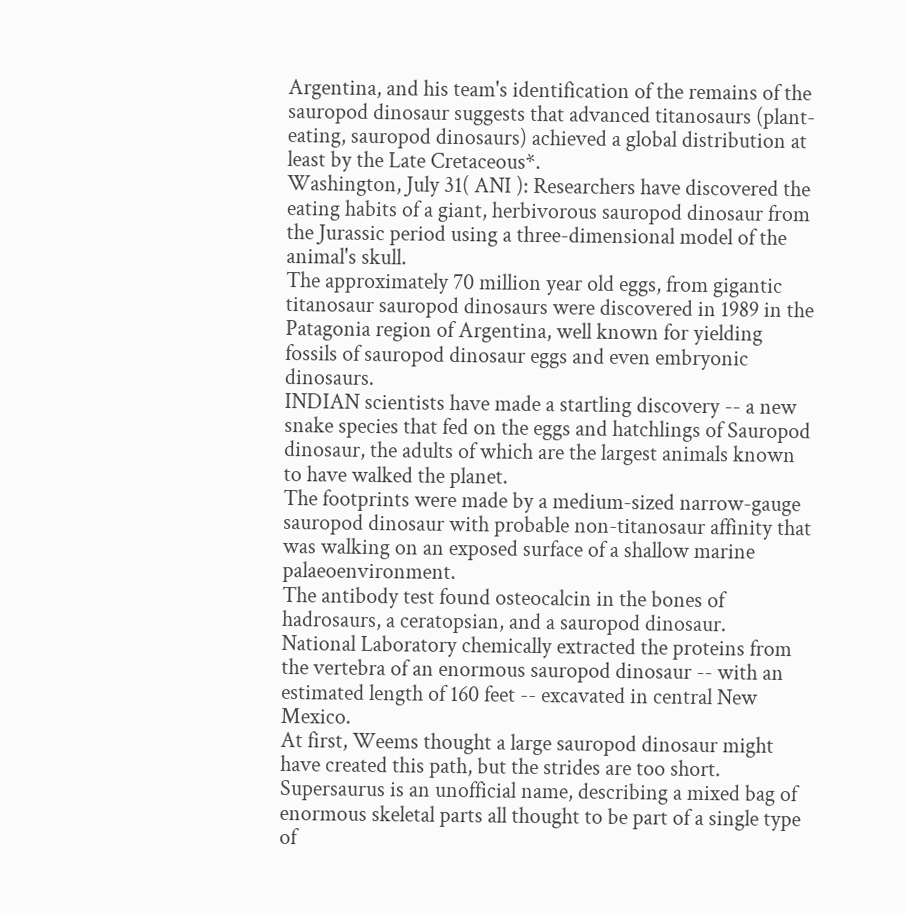Argentina, and his team's identification of the remains of the sauropod dinosaur suggests that advanced titanosaurs (plant-eating, sauropod dinosaurs) achieved a global distribution at least by the Late Cretaceous*.
Washington, July 31( ANI ): Researchers have discovered the eating habits of a giant, herbivorous sauropod dinosaur from the Jurassic period using a three-dimensional model of the animal's skull.
The approximately 70 million year old eggs, from gigantic titanosaur sauropod dinosaurs were discovered in 1989 in the Patagonia region of Argentina, well known for yielding fossils of sauropod dinosaur eggs and even embryonic dinosaurs.
INDIAN scientists have made a startling discovery -- a new snake species that fed on the eggs and hatchlings of Sauropod dinosaur, the adults of which are the largest animals known to have walked the planet.
The footprints were made by a medium-sized narrow-gauge sauropod dinosaur with probable non-titanosaur affinity that was walking on an exposed surface of a shallow marine palaeoenvironment.
The antibody test found osteocalcin in the bones of hadrosaurs, a ceratopsian, and a sauropod dinosaur.
National Laboratory chemically extracted the proteins from the vertebra of an enormous sauropod dinosaur -- with an estimated length of 160 feet -- excavated in central New Mexico.
At first, Weems thought a large sauropod dinosaur might have created this path, but the strides are too short.
Supersaurus is an unofficial name, describing a mixed bag of enormous skeletal parts all thought to be part of a single type of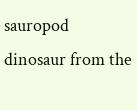sauropod dinosaur from the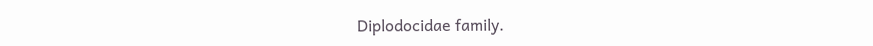Diplodocidae family.